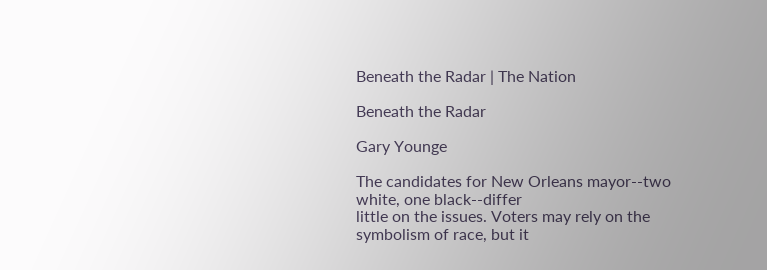Beneath the Radar | The Nation

Beneath the Radar

Gary Younge

The candidates for New Orleans mayor--two white, one black--differ
little on the issues. Voters may rely on the symbolism of race, but it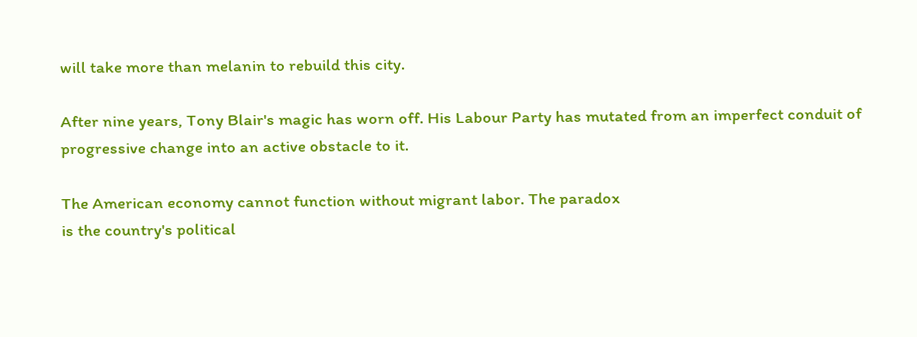will take more than melanin to rebuild this city.

After nine years, Tony Blair's magic has worn off. His Labour Party has mutated from an imperfect conduit of progressive change into an active obstacle to it.

The American economy cannot function without migrant labor. The paradox
is the country's political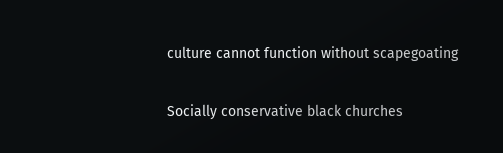culture cannot function without scapegoating

Socially conservative black churches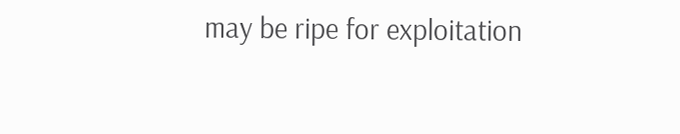may be ripe for exploitation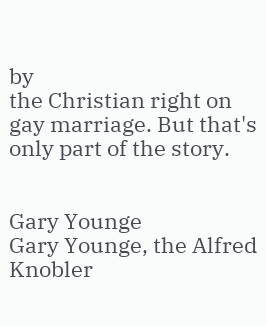by
the Christian right on gay marriage. But that's only part of the story.


Gary Younge
Gary Younge, the Alfred Knobler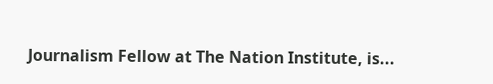Journalism Fellow at The Nation Institute, is...